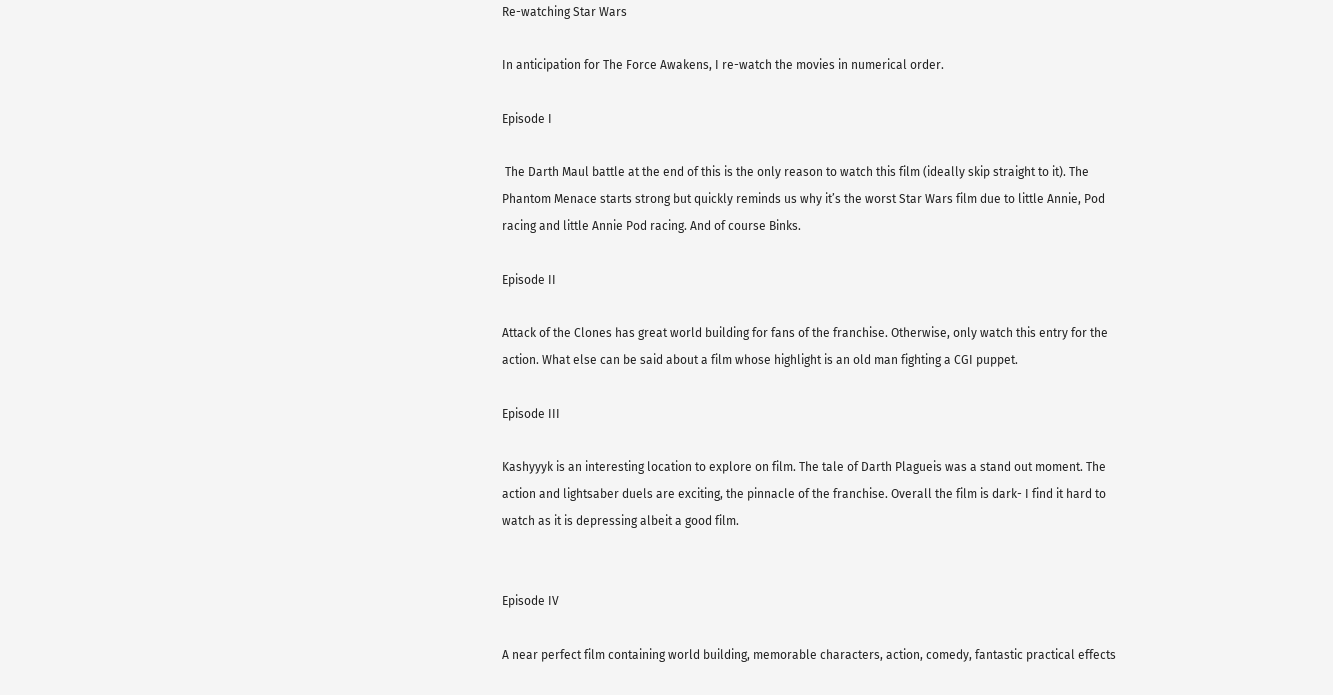Re-watching Star Wars

In anticipation for The Force Awakens, I re-watch the movies in numerical order.

Episode I

 The Darth Maul battle at the end of this is the only reason to watch this film (ideally skip straight to it). The Phantom Menace starts strong but quickly reminds us why it’s the worst Star Wars film due to little Annie, Pod racing and little Annie Pod racing. And of course Binks.

Episode II

Attack of the Clones has great world building for fans of the franchise. Otherwise, only watch this entry for the action. What else can be said about a film whose highlight is an old man fighting a CGI puppet.

Episode III

Kashyyyk is an interesting location to explore on film. The tale of Darth Plagueis was a stand out moment. The action and lightsaber duels are exciting, the pinnacle of the franchise. Overall the film is dark- I find it hard to watch as it is depressing albeit a good film.


Episode IV

A near perfect film containing world building, memorable characters, action, comedy, fantastic practical effects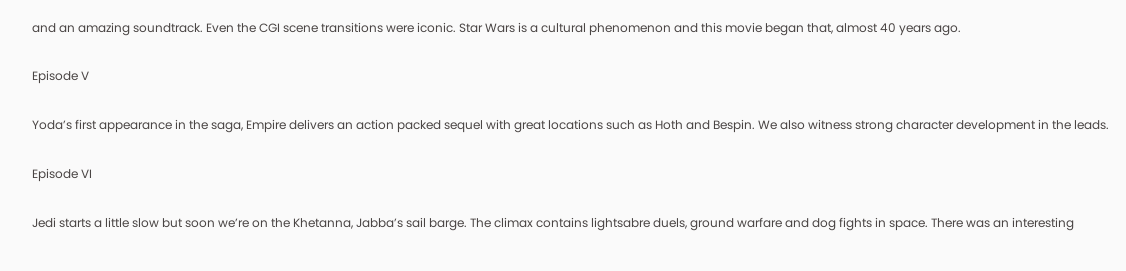and an amazing soundtrack. Even the CGI scene transitions were iconic. Star Wars is a cultural phenomenon and this movie began that, almost 40 years ago.

Episode V

Yoda’s first appearance in the saga, Empire delivers an action packed sequel with great locations such as Hoth and Bespin. We also witness strong character development in the leads.

Episode VI

Jedi starts a little slow but soon we’re on the Khetanna, Jabba’s sail barge. The climax contains lightsabre duels, ground warfare and dog fights in space. There was an interesting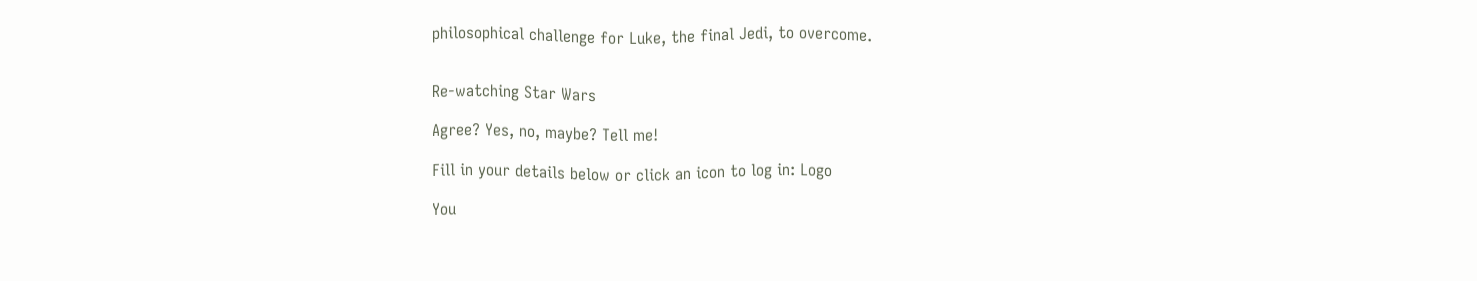philosophical challenge for Luke, the final Jedi, to overcome.


Re-watching Star Wars

Agree? Yes, no, maybe? Tell me!

Fill in your details below or click an icon to log in: Logo

You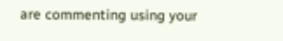are commenting using your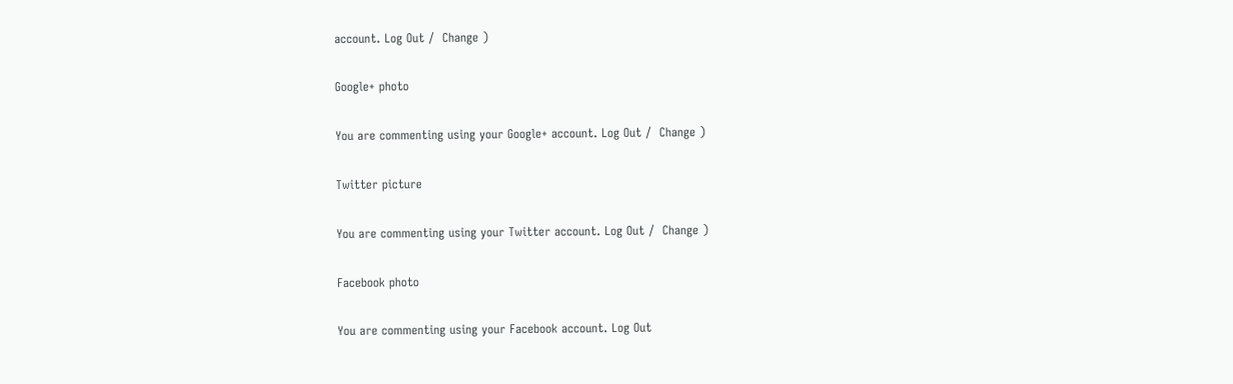account. Log Out /  Change )

Google+ photo

You are commenting using your Google+ account. Log Out /  Change )

Twitter picture

You are commenting using your Twitter account. Log Out /  Change )

Facebook photo

You are commenting using your Facebook account. Log Out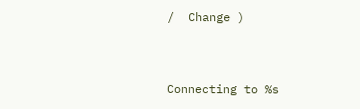/  Change )


Connecting to %s